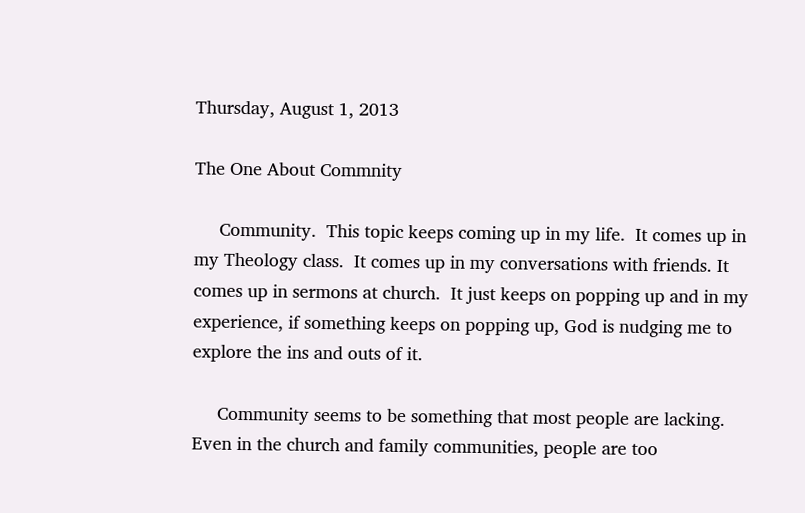Thursday, August 1, 2013

The One About Commnity

     Community.  This topic keeps coming up in my life.  It comes up in my Theology class.  It comes up in my conversations with friends. It comes up in sermons at church.  It just keeps on popping up and in my experience, if something keeps on popping up, God is nudging me to explore the ins and outs of it.

     Community seems to be something that most people are lacking.  Even in the church and family communities, people are too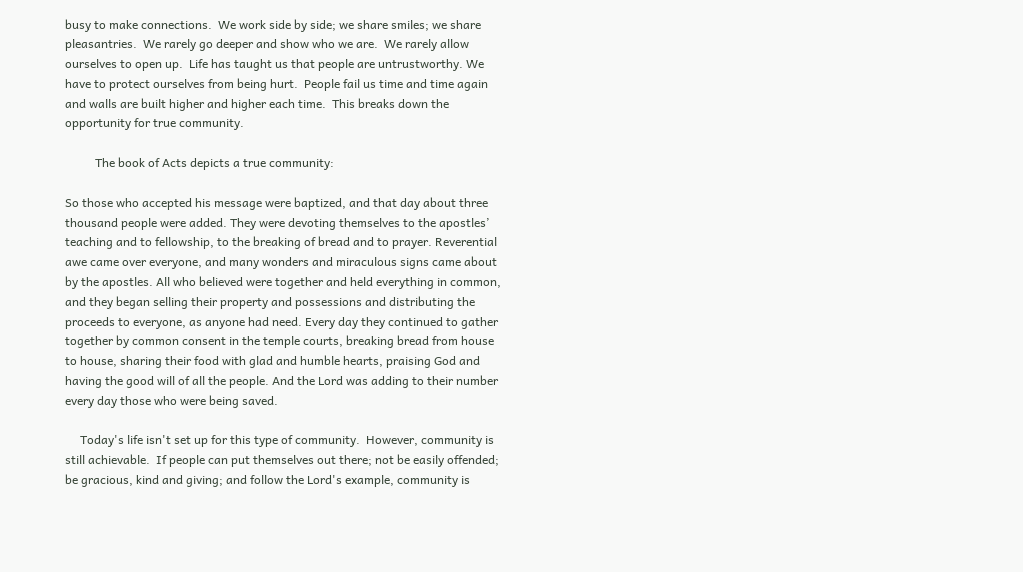busy to make connections.  We work side by side; we share smiles; we share pleasantries.  We rarely go deeper and show who we are.  We rarely allow ourselves to open up.  Life has taught us that people are untrustworthy. We have to protect ourselves from being hurt.  People fail us time and time again and walls are built higher and higher each time.  This breaks down the opportunity for true community.

          The book of Acts depicts a true community:

So those who accepted his message were baptized, and that day about three thousand people were added. They were devoting themselves to the apostles’ teaching and to fellowship, to the breaking of bread and to prayer. Reverential awe came over everyone, and many wonders and miraculous signs came about by the apostles. All who believed were together and held everything in common, and they began selling their property and possessions and distributing the proceeds to everyone, as anyone had need. Every day they continued to gather together by common consent in the temple courts, breaking bread from house to house, sharing their food with glad and humble hearts, praising God and having the good will of all the people. And the Lord was adding to their number every day those who were being saved.

     Today's life isn't set up for this type of community.  However, community is still achievable.  If people can put themselves out there; not be easily offended; be gracious, kind and giving; and follow the Lord's example, community is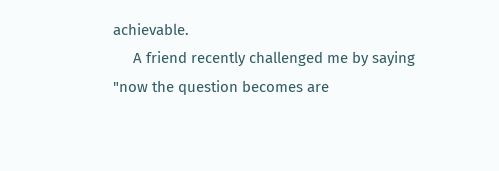achievable.
     A friend recently challenged me by saying "now the question becomes are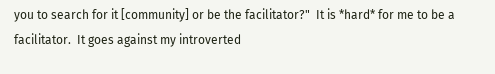you to search for it [community] or be the facilitator?"  It is *hard* for me to be a facilitator.  It goes against my introverted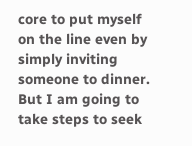core to put myself on the line even by simply inviting someone to dinner.  But I am going to take steps to seek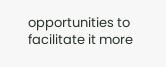opportunities to facilitate it more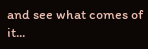and see what comes of it...